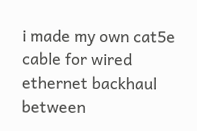i made my own cat5e cable for wired ethernet backhaul between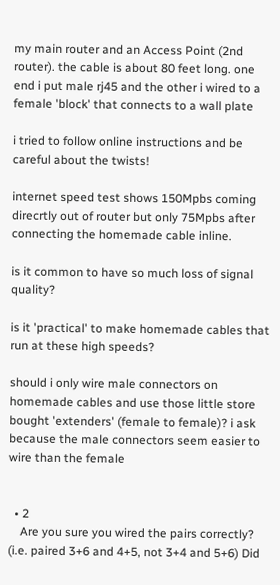my main router and an Access Point (2nd router). the cable is about 80 feet long. one end i put male rj45 and the other i wired to a female 'block' that connects to a wall plate

i tried to follow online instructions and be careful about the twists!

internet speed test shows 150Mpbs coming direcrtly out of router but only 75Mpbs after connecting the homemade cable inline.

is it common to have so much loss of signal quality?

is it 'practical' to make homemade cables that run at these high speeds?

should i only wire male connectors on homemade cables and use those little store bought 'extenders' (female to female)? i ask because the male connectors seem easier to wire than the female


  • 2
    Are you sure you wired the pairs correctly? (i.e. paired 3+6 and 4+5, not 3+4 and 5+6) Did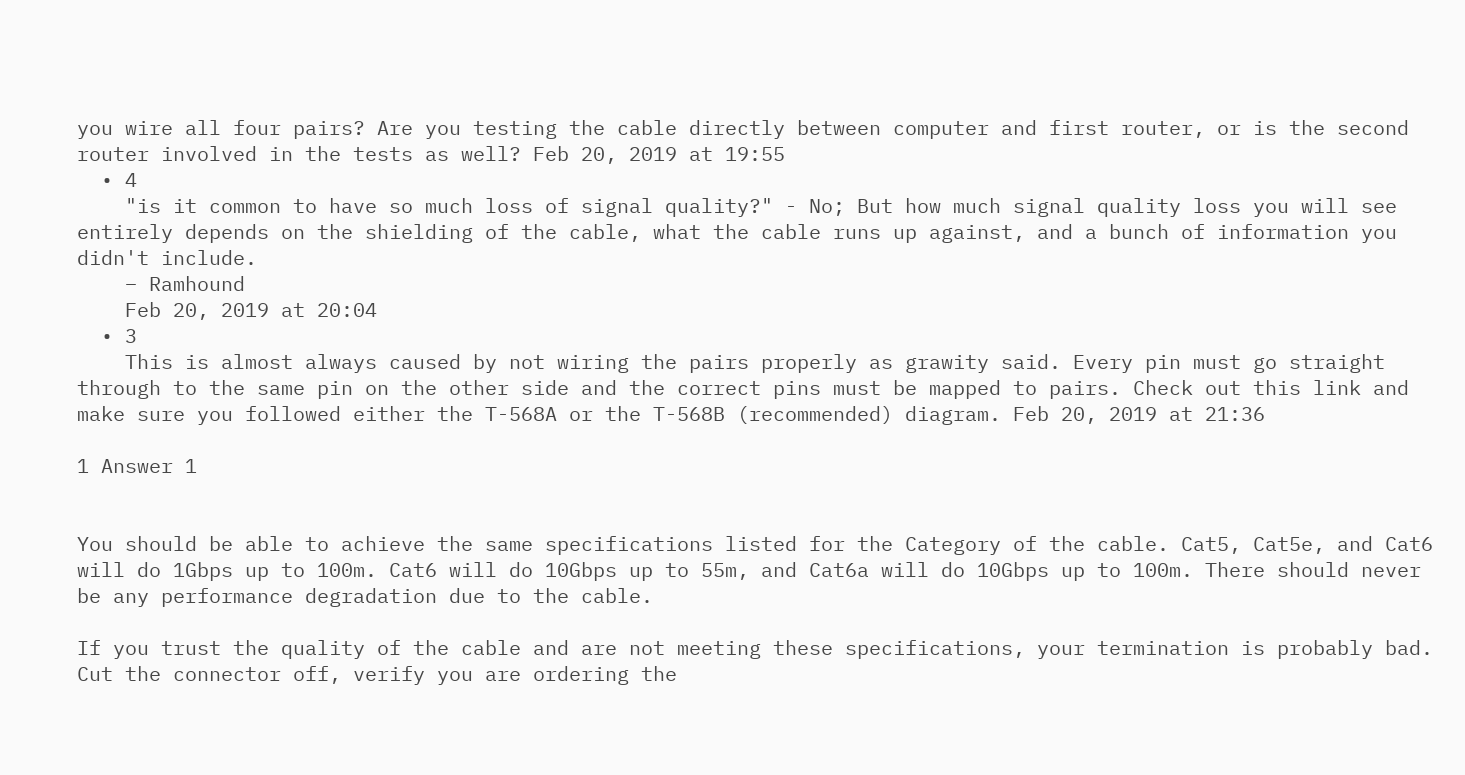you wire all four pairs? Are you testing the cable directly between computer and first router, or is the second router involved in the tests as well? Feb 20, 2019 at 19:55
  • 4
    "is it common to have so much loss of signal quality?" - No; But how much signal quality loss you will see entirely depends on the shielding of the cable, what the cable runs up against, and a bunch of information you didn't include.
    – Ramhound
    Feb 20, 2019 at 20:04
  • 3
    This is almost always caused by not wiring the pairs properly as grawity said. Every pin must go straight through to the same pin on the other side and the correct pins must be mapped to pairs. Check out this link and make sure you followed either the T-568A or the T-568B (recommended) diagram. Feb 20, 2019 at 21:36

1 Answer 1


You should be able to achieve the same specifications listed for the Category of the cable. Cat5, Cat5e, and Cat6 will do 1Gbps up to 100m. Cat6 will do 10Gbps up to 55m, and Cat6a will do 10Gbps up to 100m. There should never be any performance degradation due to the cable.

If you trust the quality of the cable and are not meeting these specifications, your termination is probably bad. Cut the connector off, verify you are ordering the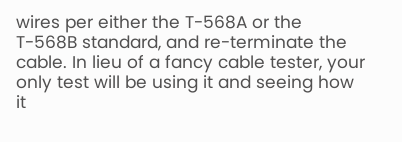wires per either the T-568A or the T-568B standard, and re-terminate the cable. In lieu of a fancy cable tester, your only test will be using it and seeing how it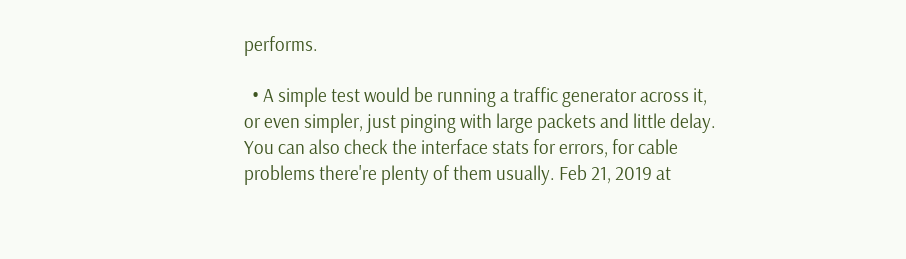performs.

  • A simple test would be running a traffic generator across it, or even simpler, just pinging with large packets and little delay. You can also check the interface stats for errors, for cable problems there're plenty of them usually. Feb 21, 2019 at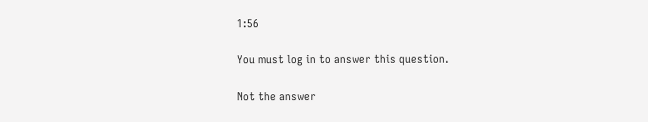1:56

You must log in to answer this question.

Not the answer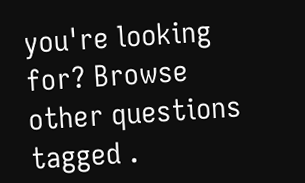you're looking for? Browse other questions tagged .